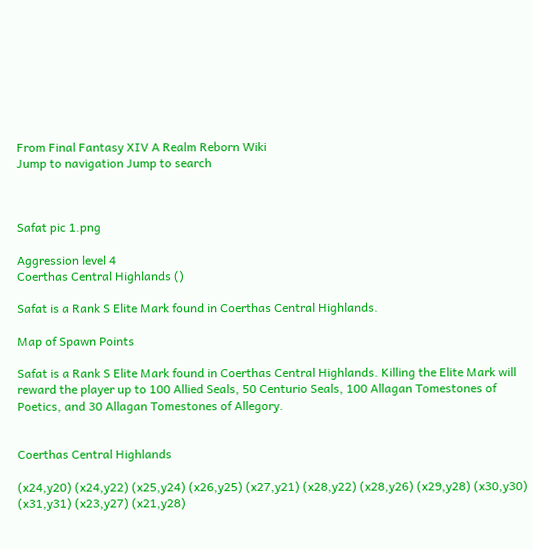From Final Fantasy XIV A Realm Reborn Wiki
Jump to navigation Jump to search



Safat pic 1.png

Aggression level 4
Coerthas Central Highlands ()

Safat is a Rank S Elite Mark found in Coerthas Central Highlands.

Map of Spawn Points

Safat is a Rank S Elite Mark found in Coerthas Central Highlands. Killing the Elite Mark will reward the player up to 100 Allied Seals, 50 Centurio Seals, 100 Allagan Tomestones of Poetics, and 30 Allagan Tomestones of Allegory.


Coerthas Central Highlands

(x24,y20) (x24,y22) (x25,y24) (x26,y25) (x27,y21) (x28,y22) (x28,y26) (x29,y28) (x30,y30) (x31,y31) (x23,y27) (x21,y28)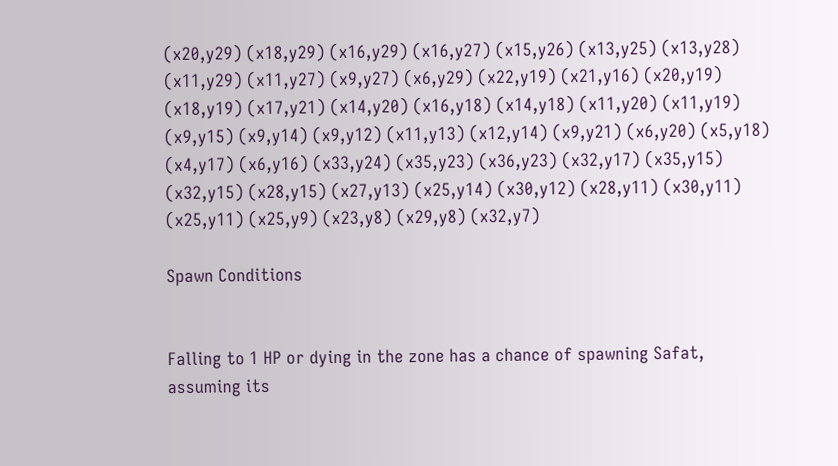(x20,y29) (x18,y29) (x16,y29) (x16,y27) (x15,y26) (x13,y25) (x13,y28) (x11,y29) (x11,y27) (x9,y27) (x6,y29) (x22,y19) (x21,y16) (x20,y19) (x18,y19) (x17,y21) (x14,y20) (x16,y18) (x14,y18) (x11,y20) (x11,y19) (x9,y15) (x9,y14) (x9,y12) (x11,y13) (x12,y14) (x9,y21) (x6,y20) (x5,y18) (x4,y17) (x6,y16) (x33,y24) (x35,y23) (x36,y23) (x32,y17) (x35,y15) (x32,y15) (x28,y15) (x27,y13) (x25,y14) (x30,y12) (x28,y11) (x30,y11) (x25,y11) (x25,y9) (x23,y8) (x29,y8) (x32,y7)

Spawn Conditions


Falling to 1 HP or dying in the zone has a chance of spawning Safat, assuming its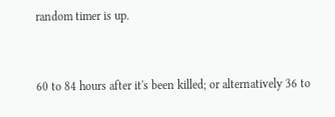random timer is up.


60 to 84 hours after it's been killed; or alternatively 36 to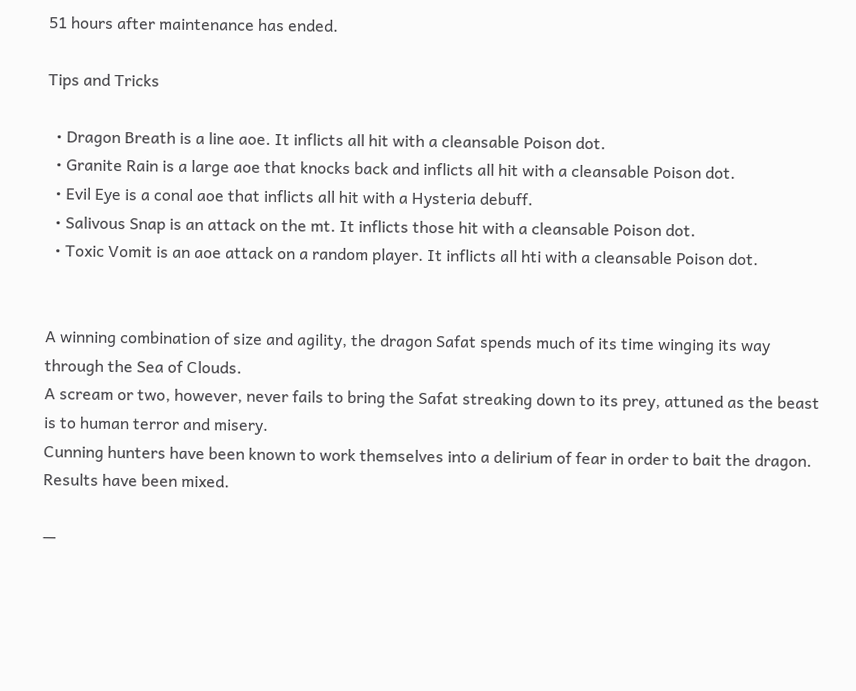51 hours after maintenance has ended.

Tips and Tricks

  • Dragon Breath is a line aoe. It inflicts all hit with a cleansable Poison dot.
  • Granite Rain is a large aoe that knocks back and inflicts all hit with a cleansable Poison dot.
  • Evil Eye is a conal aoe that inflicts all hit with a Hysteria debuff.
  • Salivous Snap is an attack on the mt. It inflicts those hit with a cleansable Poison dot.
  • Toxic Vomit is an aoe attack on a random player. It inflicts all hti with a cleansable Poison dot.


A winning combination of size and agility, the dragon Safat spends much of its time winging its way through the Sea of Clouds.
A scream or two, however, never fails to bring the Safat streaking down to its prey, attuned as the beast is to human terror and misery.
Cunning hunters have been known to work themselves into a delirium of fear in order to bait the dragon. Results have been mixed.

—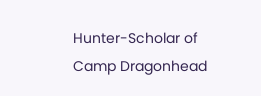Hunter-Scholar of Camp Dragonhead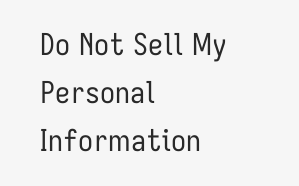Do Not Sell My Personal Information